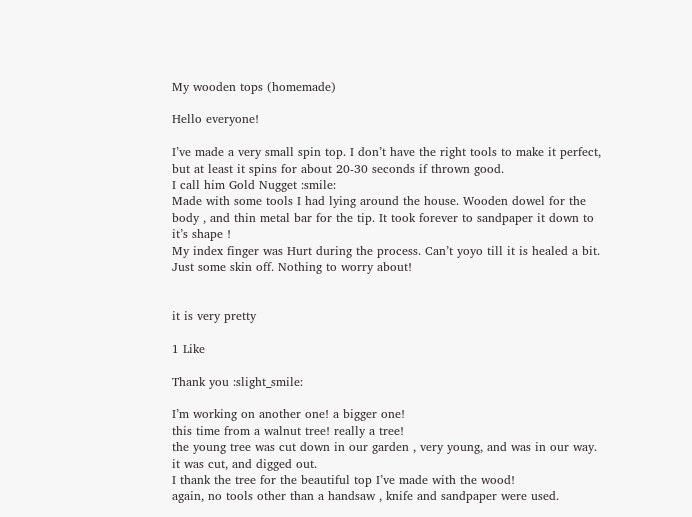My wooden tops (homemade)

Hello everyone!

I’ve made a very small spin top. I don’t have the right tools to make it perfect, but at least it spins for about 20-30 seconds if thrown good.
I call him Gold Nugget :smile:
Made with some tools I had lying around the house. Wooden dowel for the body , and thin metal bar for the tip. It took forever to sandpaper it down to it’s shape !
My index finger was Hurt during the process. Can’t yoyo till it is healed a bit. Just some skin off. Nothing to worry about!


it is very pretty

1 Like

Thank you :slight_smile:

I’m working on another one! a bigger one!
this time from a walnut tree! really a tree!
the young tree was cut down in our garden , very young, and was in our way. it was cut, and digged out.
I thank the tree for the beautiful top I’ve made with the wood!
again, no tools other than a handsaw , knife and sandpaper were used.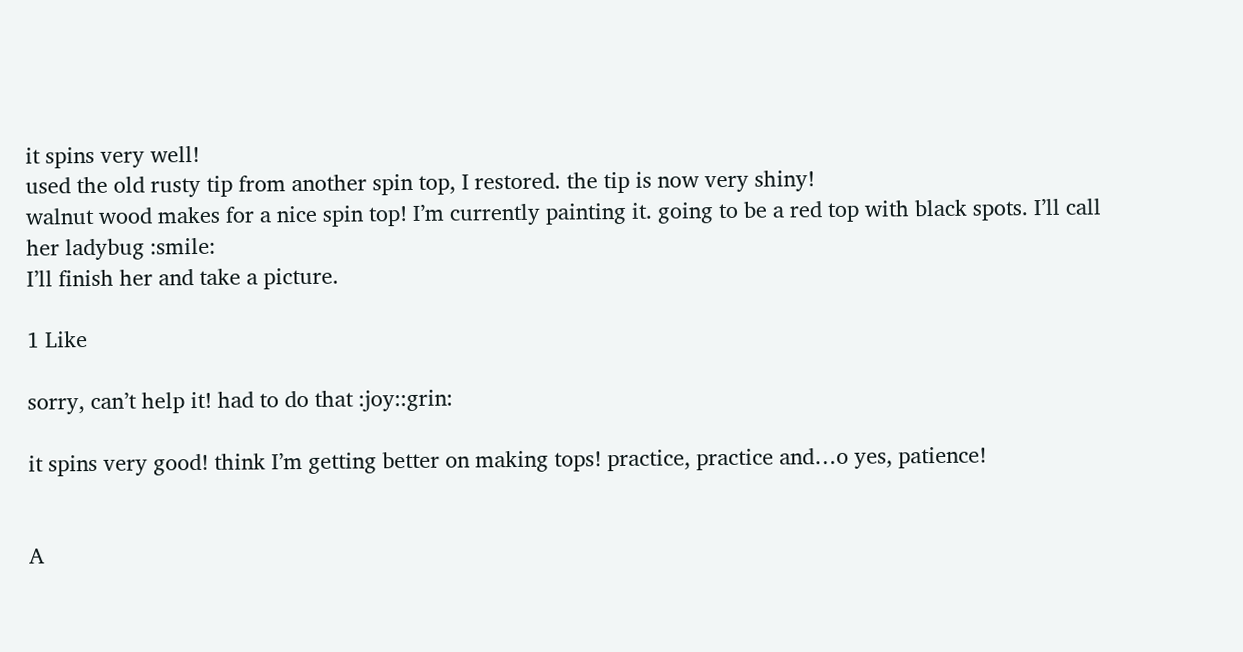it spins very well!
used the old rusty tip from another spin top, I restored. the tip is now very shiny!
walnut wood makes for a nice spin top! I’m currently painting it. going to be a red top with black spots. I’ll call her ladybug :smile:
I’ll finish her and take a picture.

1 Like

sorry, can’t help it! had to do that :joy::grin:

it spins very good! think I’m getting better on making tops! practice, practice and…o yes, patience!


A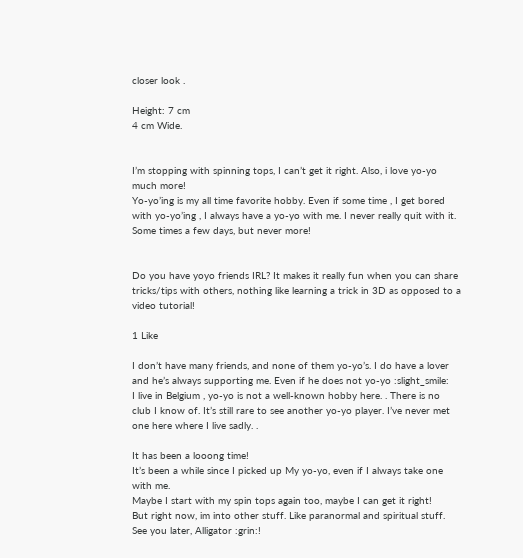closer look .

Height: 7 cm
4 cm Wide.


I’m stopping with spinning tops, I can’t get it right. Also, i love yo-yo much more!
Yo-yo’ing is my all time favorite hobby. Even if some time , I get bored with yo-yo’ing , I always have a yo-yo with me. I never really quit with it. Some times a few days, but never more!


Do you have yoyo friends IRL? It makes it really fun when you can share tricks/tips with others, nothing like learning a trick in 3D as opposed to a video tutorial!

1 Like

I don’t have many friends, and none of them yo-yo’s. I do have a lover and he’s always supporting me. Even if he does not yo-yo :slight_smile:
I live in Belgium , yo-yo is not a well-known hobby here. . There is no club I know of. It’s still rare to see another yo-yo player. I’ve never met one here where I live sadly. .

It has been a looong time!
It’s been a while since I picked up My yo-yo, even if I always take one with me.
Maybe I start with my spin tops again too, maybe I can get it right!
But right now, im into other stuff. Like paranormal and spiritual stuff.
See you later, Alligator :grin:!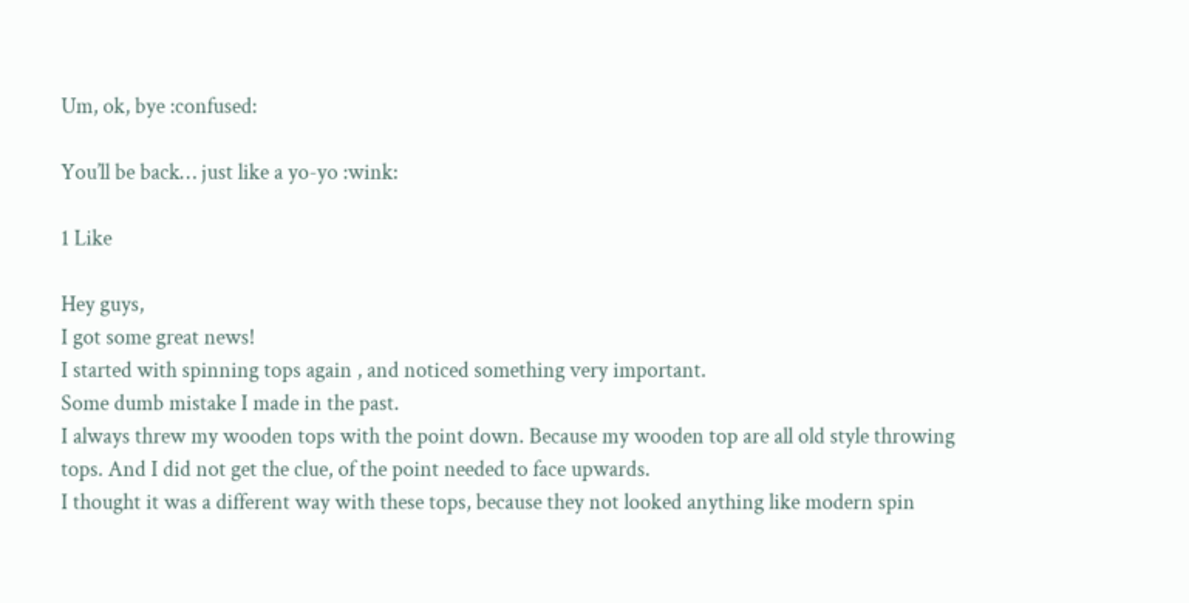Um, ok, bye :confused:

You’ll be back… just like a yo-yo :wink:

1 Like

Hey guys,
I got some great news!
I started with spinning tops again , and noticed something very important.
Some dumb mistake I made in the past.
I always threw my wooden tops with the point down. Because my wooden top are all old style throwing tops. And I did not get the clue, of the point needed to face upwards.
I thought it was a different way with these tops, because they not looked anything like modern spin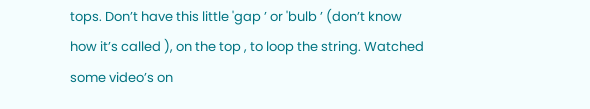tops. Don’t have this little 'gap ’ or 'bulb ’ (don’t know how it’s called ), on the top , to loop the string. Watched some video’s on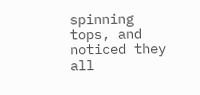spinning tops, and noticed they all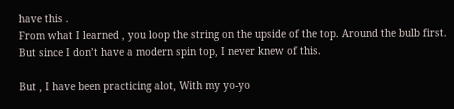have this .
From what I learned , you loop the string on the upside of the top. Around the bulb first.
But since I don’t have a modern spin top, I never knew of this.

But , I have been practicing alot, With my yo-yo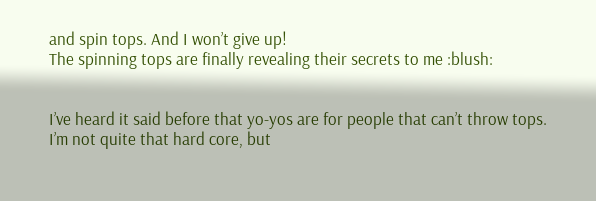and spin tops. And I won’t give up!
The spinning tops are finally revealing their secrets to me :blush:


I’ve heard it said before that yo-yos are for people that can’t throw tops.
I’m not quite that hard core, but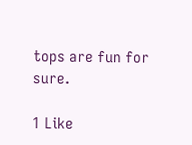tops are fun for sure.

1 Like